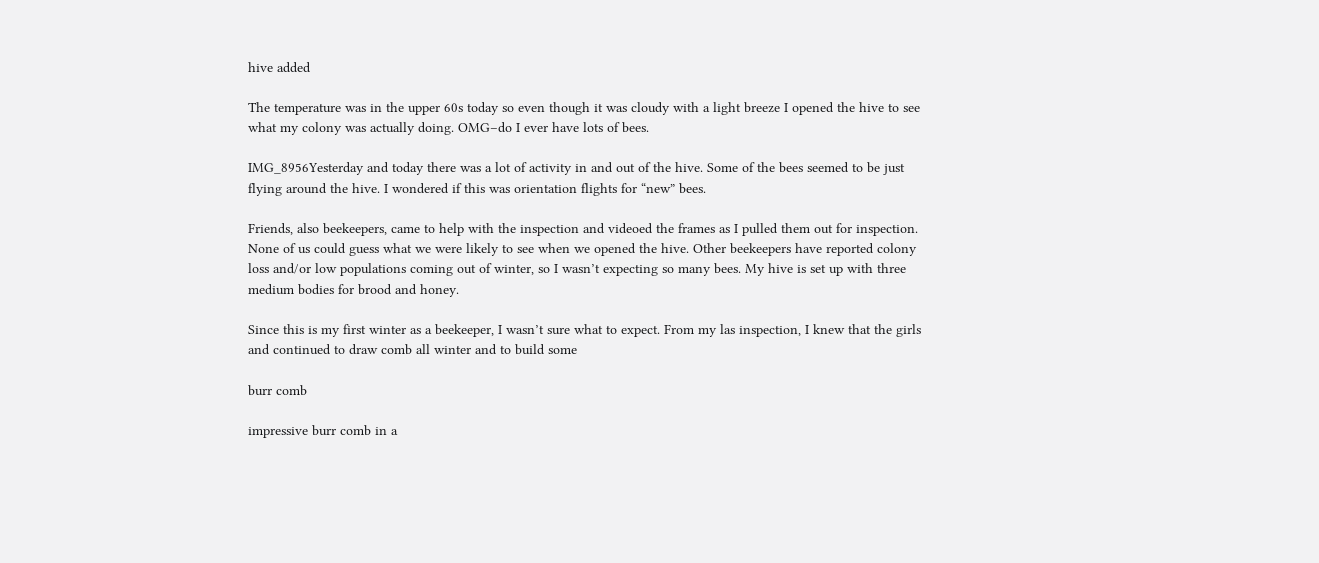hive added

The temperature was in the upper 60s today so even though it was cloudy with a light breeze I opened the hive to see what my colony was actually doing. OMG–do I ever have lots of bees.

IMG_8956Yesterday and today there was a lot of activity in and out of the hive. Some of the bees seemed to be just flying around the hive. I wondered if this was orientation flights for “new” bees.

Friends, also beekeepers, came to help with the inspection and videoed the frames as I pulled them out for inspection. None of us could guess what we were likely to see when we opened the hive. Other beekeepers have reported colony loss and/or low populations coming out of winter, so I wasn’t expecting so many bees. My hive is set up with three medium bodies for brood and honey.

Since this is my first winter as a beekeeper, I wasn’t sure what to expect. From my las inspection, I knew that the girls and continued to draw comb all winter and to build some

burr comb

impressive burr comb in a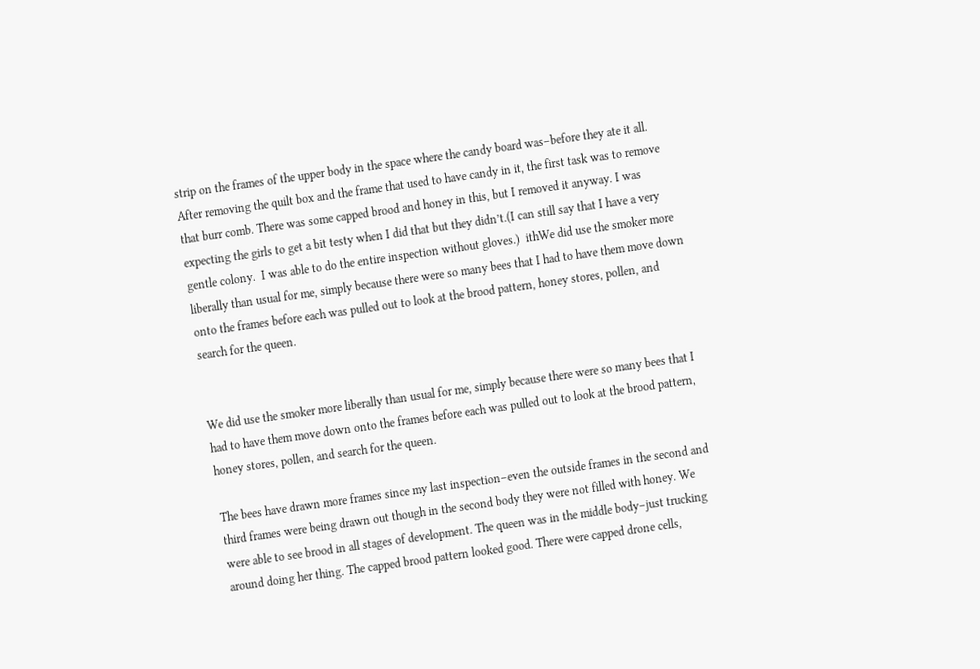strip on the frames of the upper body in the space where the candy board was–before they ate it all. After removing the quilt box and the frame that used to have candy in it, the first task was to remove that burr comb. There was some capped brood and honey in this, but I removed it anyway. I was expecting the girls to get a bit testy when I did that but they didn’t.(I can still say that I have a very gentle colony.  I was able to do the entire inspection without gloves.)  ithWe did use the smoker more liberally than usual for me, simply because there were so many bees that I had to have them move down onto the frames before each was pulled out to look at the brood pattern, honey stores, pollen, and search for the queen.


We did use the smoker more liberally than usual for me, simply because there were so many bees that I had to have them move down onto the frames before each was pulled out to look at the brood pattern, honey stores, pollen, and search for the queen.

The bees have drawn more frames since my last inspection–even the outside frames in the second and third frames were being drawn out though in the second body they were not filled with honey. We were able to see brood in all stages of development. The queen was in the middle body–just trucking around doing her thing. The capped brood pattern looked good. There were capped drone cells,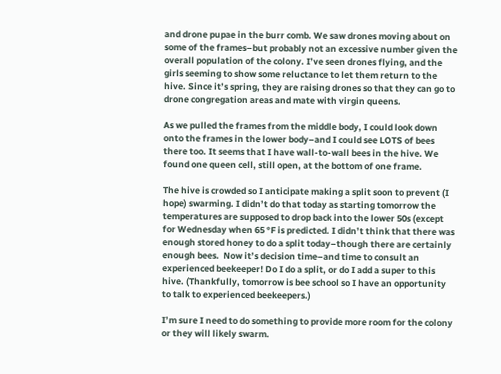and drone pupae in the burr comb. We saw drones moving about on some of the frames–but probably not an excessive number given the overall population of the colony. I’ve seen drones flying, and the girls seeming to show some reluctance to let them return to the hive. Since it’s spring, they are raising drones so that they can go to drone congregation areas and mate with virgin queens.

As we pulled the frames from the middle body, I could look down onto the frames in the lower body–and I could see LOTS of bees there too. It seems that I have wall-to-wall bees in the hive. We found one queen cell, still open, at the bottom of one frame.

The hive is crowded so I anticipate making a split soon to prevent (I hope) swarming. I didn’t do that today as starting tomorrow the temperatures are supposed to drop back into the lower 50s (except for Wednesday when 65 °F is predicted. I didn’t think that there was enough stored honey to do a split today–though there are certainly enough bees.  Now it’s decision time–and time to consult an experienced beekeeper! Do I do a split, or do I add a super to this hive. (Thankfully, tomorrow is bee school so I have an opportunity to talk to experienced beekeepers.)

I’m sure I need to do something to provide more room for the colony or they will likely swarm.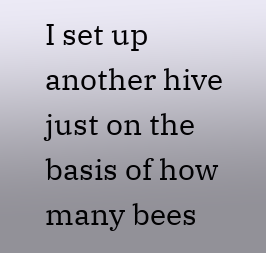I set up another hive just on the basis of how many bees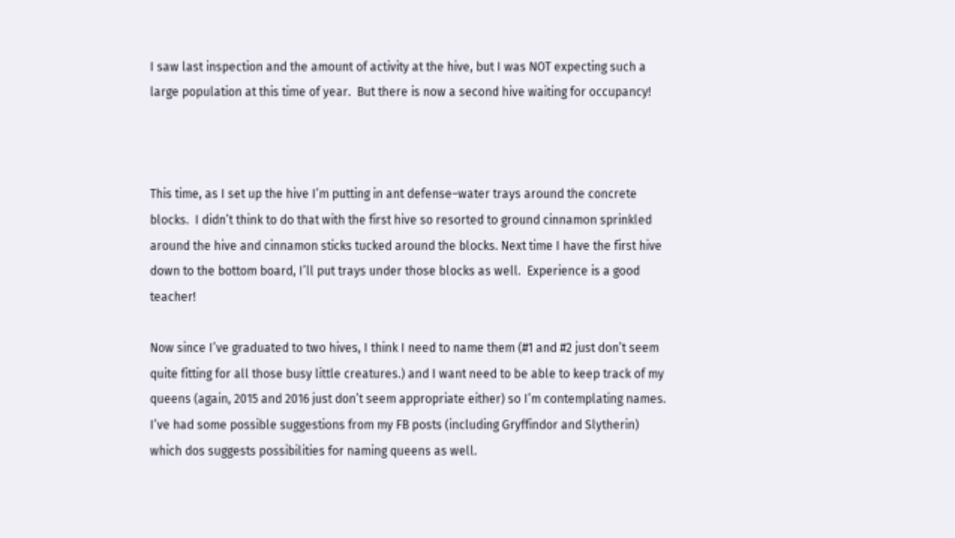I saw last inspection and the amount of activity at the hive, but I was NOT expecting such a large population at this time of year.  But there is now a second hive waiting for occupancy!



This time, as I set up the hive I’m putting in ant defense–water trays around the concrete blocks.  I didn’t think to do that with the first hive so resorted to ground cinnamon sprinkled around the hive and cinnamon sticks tucked around the blocks. Next time I have the first hive down to the bottom board, I’ll put trays under those blocks as well.  Experience is a good teacher!

Now since I’ve graduated to two hives, I think I need to name them (#1 and #2 just don’t seem quite fitting for all those busy little creatures.) and I want need to be able to keep track of my queens (again, 2015 and 2016 just don’t seem appropriate either) so I’m contemplating names. I’ve had some possible suggestions from my FB posts (including Gryffindor and Slytherin) which dos suggests possibilities for naming queens as well.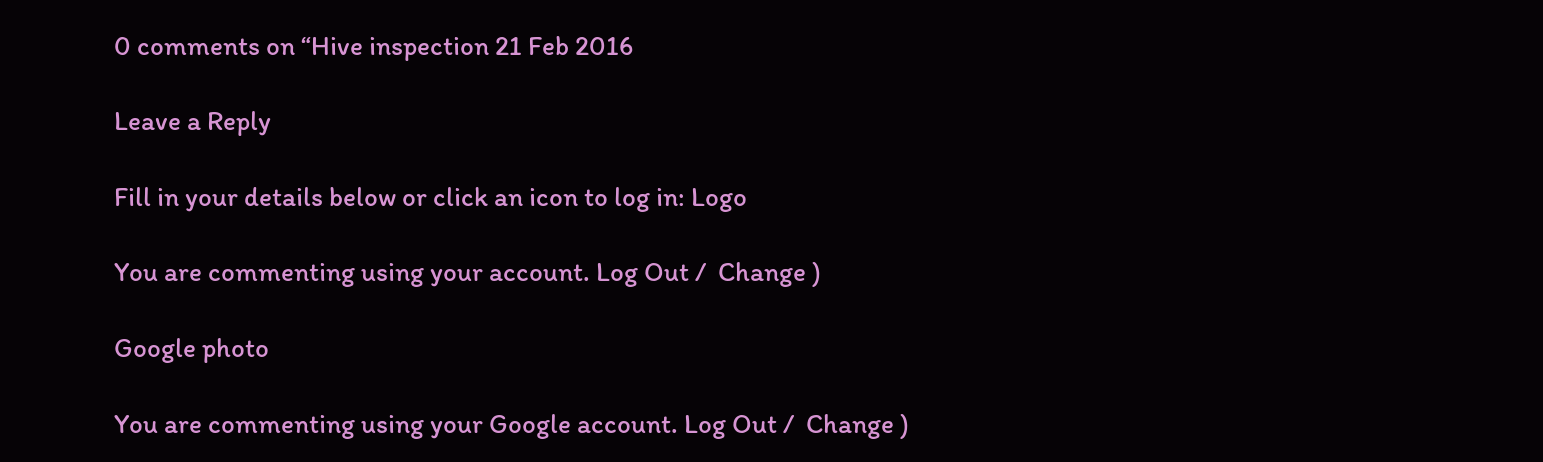0 comments on “Hive inspection 21 Feb 2016

Leave a Reply

Fill in your details below or click an icon to log in: Logo

You are commenting using your account. Log Out /  Change )

Google photo

You are commenting using your Google account. Log Out /  Change )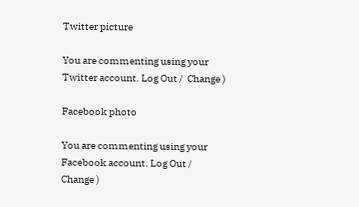Twitter picture

You are commenting using your Twitter account. Log Out /  Change )

Facebook photo

You are commenting using your Facebook account. Log Out /  Change )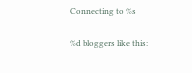Connecting to %s

%d bloggers like this: